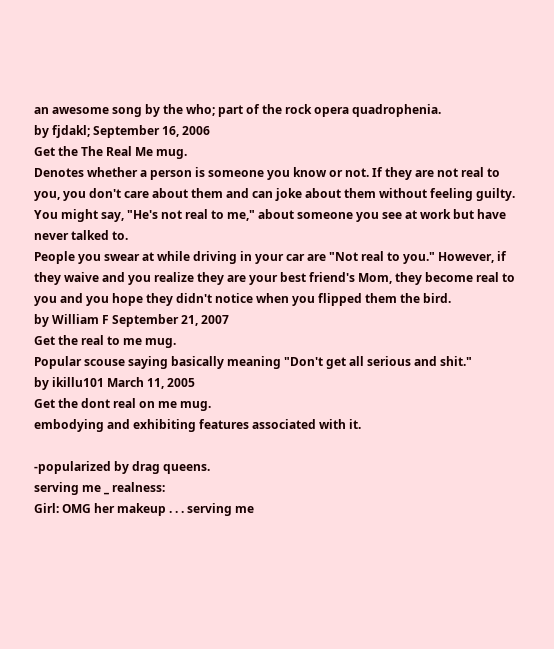an awesome song by the who; part of the rock opera quadrophenia.
by fjdakl; September 16, 2006
Get the The Real Me mug.
Denotes whether a person is someone you know or not. If they are not real to you, you don't care about them and can joke about them without feeling guilty.
You might say, "He's not real to me," about someone you see at work but have never talked to.
People you swear at while driving in your car are "Not real to you." However, if they waive and you realize they are your best friend's Mom, they become real to you and you hope they didn't notice when you flipped them the bird.
by William F September 21, 2007
Get the real to me mug.
Popular scouse saying basically meaning "Don't get all serious and shit."
by ikillu101 March 11, 2005
Get the dont real on me mug.
embodying and exhibiting features associated with it.

-popularized by drag queens.
serving me _ realness:
Girl: OMG her makeup . . . serving me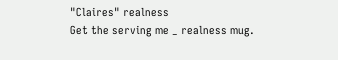"Claires" realness
Get the serving me _ realness mug.